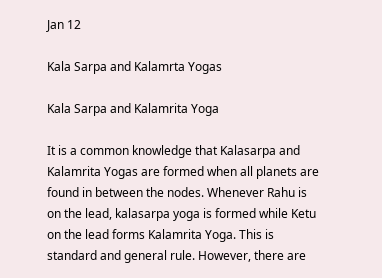Jan 12

Kala Sarpa and Kalamrta Yogas

Kala Sarpa and Kalamrita Yoga

It is a common knowledge that Kalasarpa and Kalamrita Yogas are formed when all planets are found in between the nodes. Whenever Rahu is on the lead, kalasarpa yoga is formed while Ketu on the lead forms Kalamrita Yoga. This is standard and general rule. However, there are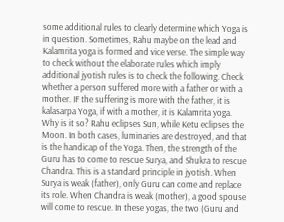some additional rules to clearly determine which Yoga is in question. Sometimes, Rahu maybe on the lead and Kalamrita yoga is formed and vice verse. The simple way to check without the elaborate rules which imply additional jyotish rules is to check the following. Check whether a person suffered more with a father or with a mother. IF the suffering is more with the father, it is kalasarpa Yoga, if with a mother, it is Kalamrita yoga. Why is it so? Rahu eclipses Sun, while Ketu eclipses the Moon. In both cases, luminaries are destroyed, and that is the handicap of the Yoga. Then, the strength of the Guru has to come to rescue Surya, and Shukra to rescue Chandra. This is a standard principle in jyotish. When Surya is weak (father), only Guru can come and replace its role. When Chandra is weak (mother), a good spouse will come to rescue. In these yogas, the two (Guru and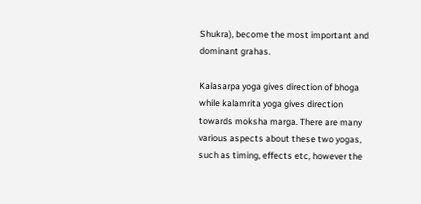Shukra), become the most important and dominant grahas.

Kalasarpa yoga gives direction of bhoga while kalamrita yoga gives direction towards moksha marga. There are many various aspects about these two yogas, such as timing, effects etc, however the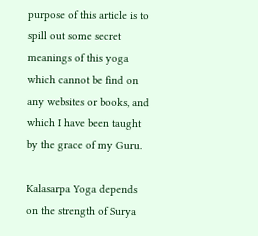purpose of this article is to spill out some secret meanings of this yoga which cannot be find on any websites or books, and which I have been taught by the grace of my Guru.

Kalasarpa Yoga depends on the strength of Surya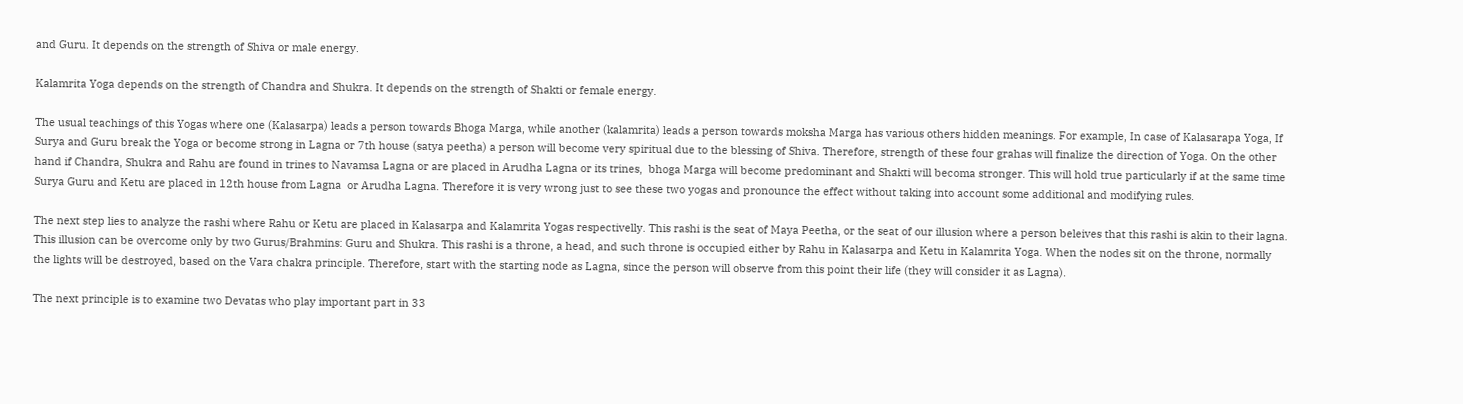and Guru. It depends on the strength of Shiva or male energy.

Kalamrita Yoga depends on the strength of Chandra and Shukra. It depends on the strength of Shakti or female energy.

The usual teachings of this Yogas where one (Kalasarpa) leads a person towards Bhoga Marga, while another (kalamrita) leads a person towards moksha Marga has various others hidden meanings. For example, In case of Kalasarapa Yoga, If Surya and Guru break the Yoga or become strong in Lagna or 7th house (satya peetha) a person will become very spiritual due to the blessing of Shiva. Therefore, strength of these four grahas will finalize the direction of Yoga. On the other hand if Chandra, Shukra and Rahu are found in trines to Navamsa Lagna or are placed in Arudha Lagna or its trines,  bhoga Marga will become predominant and Shakti will becoma stronger. This will hold true particularly if at the same time Surya Guru and Ketu are placed in 12th house from Lagna  or Arudha Lagna. Therefore it is very wrong just to see these two yogas and pronounce the effect without taking into account some additional and modifying rules.

The next step lies to analyze the rashi where Rahu or Ketu are placed in Kalasarpa and Kalamrita Yogas respectivelly. This rashi is the seat of Maya Peetha, or the seat of our illusion where a person beleives that this rashi is akin to their lagna. This illusion can be overcome only by two Gurus/Brahmins: Guru and Shukra. This rashi is a throne, a head, and such throne is occupied either by Rahu in Kalasarpa and Ketu in Kalamrita Yoga. When the nodes sit on the throne, normally the lights will be destroyed, based on the Vara chakra principle. Therefore, start with the starting node as Lagna, since the person will observe from this point their life (they will consider it as Lagna).

The next principle is to examine two Devatas who play important part in 33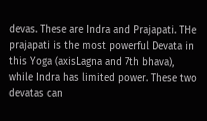devas. These are Indra and Prajapati. THe prajapati is the most powerful Devata in this Yoga (axisLagna and 7th bhava), while Indra has limited power. These two devatas can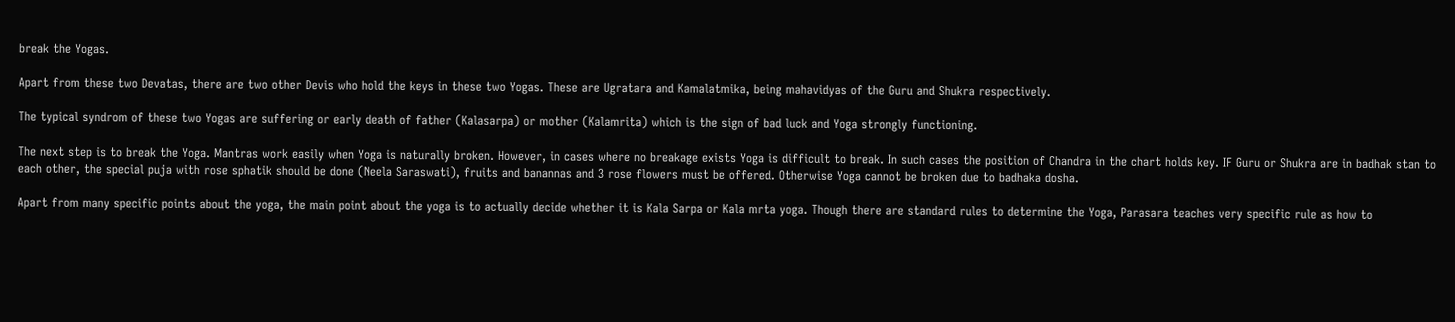break the Yogas.

Apart from these two Devatas, there are two other Devis who hold the keys in these two Yogas. These are Ugratara and Kamalatmika, being mahavidyas of the Guru and Shukra respectively.

The typical syndrom of these two Yogas are suffering or early death of father (Kalasarpa) or mother (Kalamrita) which is the sign of bad luck and Yoga strongly functioning.

The next step is to break the Yoga. Mantras work easily when Yoga is naturally broken. However, in cases where no breakage exists Yoga is difficult to break. In such cases the position of Chandra in the chart holds key. IF Guru or Shukra are in badhak stan to each other, the special puja with rose sphatik should be done (Neela Saraswati), fruits and banannas and 3 rose flowers must be offered. Otherwise Yoga cannot be broken due to badhaka dosha.

Apart from many specific points about the yoga, the main point about the yoga is to actually decide whether it is Kala Sarpa or Kala mrta yoga. Though there are standard rules to determine the Yoga, Parasara teaches very specific rule as how to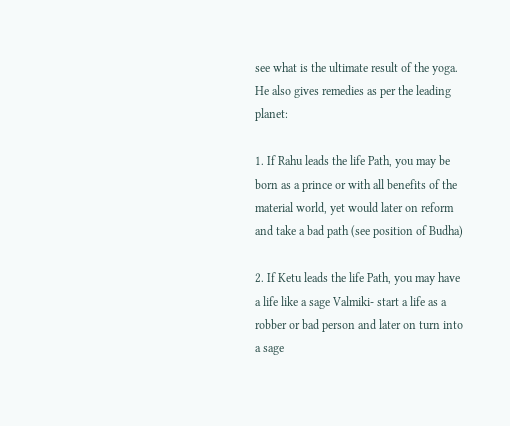see what is the ultimate result of the yoga. He also gives remedies as per the leading planet:

1. If Rahu leads the life Path, you may be born as a prince or with all benefits of the material world, yet would later on reform and take a bad path (see position of Budha)

2. If Ketu leads the life Path, you may have a life like a sage Valmiki- start a life as a robber or bad person and later on turn into a sage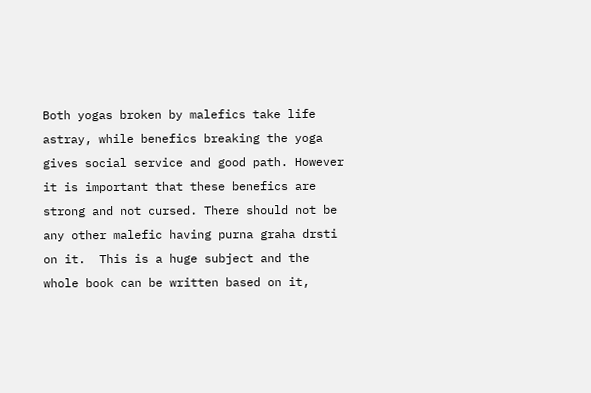Both yogas broken by malefics take life astray, while benefics breaking the yoga gives social service and good path. However it is important that these benefics are strong and not cursed. There should not be any other malefic having purna graha drsti on it.  This is a huge subject and the whole book can be written based on it,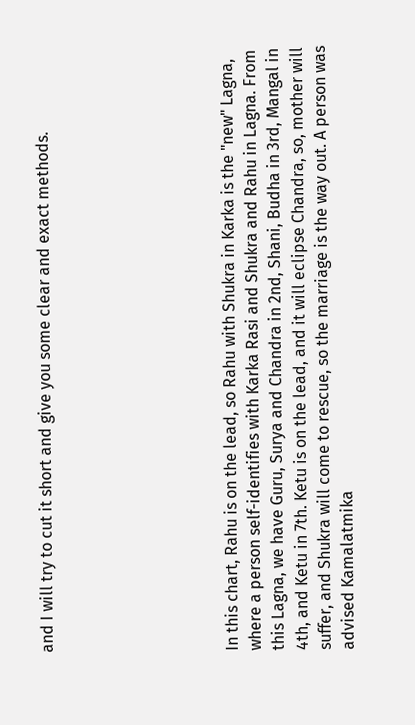and I will try to cut it short and give you some clear and exact methods.







In this chart, Rahu is on the lead, so Rahu with Shukra in Karka is the "new" Lagna, where a person self-identifies with Karka Rasi and Shukra and Rahu in Lagna. From this Lagna, we have Guru, Surya and Chandra in 2nd, Shani, Budha in 3rd, Mangal in 4th, and Ketu in 7th. Ketu is on the lead, and it will eclipse Chandra, so, mother will suffer, and Shukra will come to rescue, so the marriage is the way out. A person was advised Kamalatmika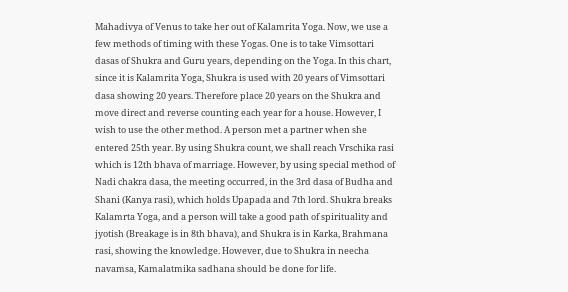Mahadivya of Venus to take her out of Kalamrita Yoga. Now, we use a few methods of timing with these Yogas. One is to take Vimsottari dasas of Shukra and Guru years, depending on the Yoga. In this chart, since it is Kalamrita Yoga, Shukra is used with 20 years of Vimsottari dasa showing 20 years. Therefore place 20 years on the Shukra and move direct and reverse counting each year for a house. However, I wish to use the other method. A person met a partner when she entered 25th year. By using Shukra count, we shall reach Vrschika rasi which is 12th bhava of marriage. However, by using special method of Nadi chakra dasa, the meeting occurred, in the 3rd dasa of Budha and Shani (Kanya rasi), which holds Upapada and 7th lord. Shukra breaks Kalamrta Yoga, and a person will take a good path of spirituality and jyotish (Breakage is in 8th bhava), and Shukra is in Karka, Brahmana rasi, showing the knowledge. However, due to Shukra in neecha navamsa, Kamalatmika sadhana should be done for life.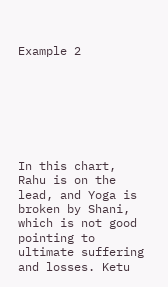Example 2







In this chart, Rahu is on the lead, and Yoga is broken by Shani, which is not good pointing to ultimate suffering and losses. Ketu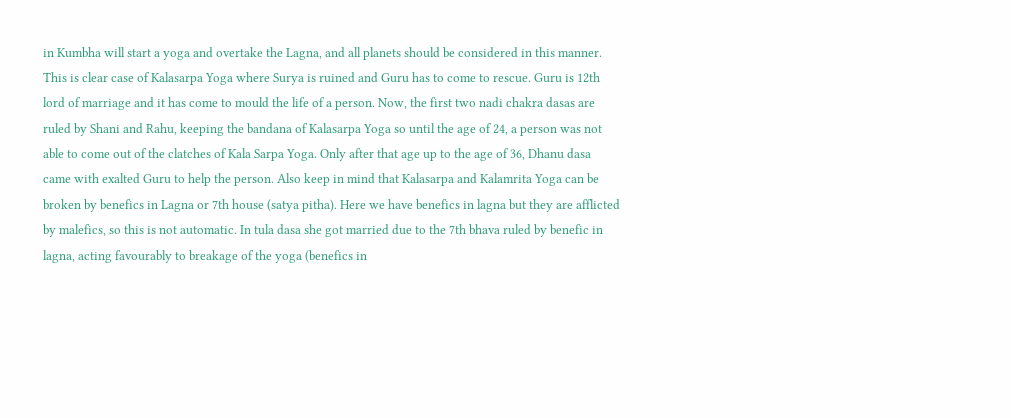in Kumbha will start a yoga and overtake the Lagna, and all planets should be considered in this manner. This is clear case of Kalasarpa Yoga where Surya is ruined and Guru has to come to rescue. Guru is 12th lord of marriage and it has come to mould the life of a person. Now, the first two nadi chakra dasas are ruled by Shani and Rahu, keeping the bandana of Kalasarpa Yoga so until the age of 24, a person was not able to come out of the clatches of Kala Sarpa Yoga. Only after that age up to the age of 36, Dhanu dasa came with exalted Guru to help the person. Also keep in mind that Kalasarpa and Kalamrita Yoga can be broken by benefics in Lagna or 7th house (satya pitha). Here we have benefics in lagna but they are afflicted by malefics, so this is not automatic. In tula dasa she got married due to the 7th bhava ruled by benefic in lagna, acting favourably to breakage of the yoga (benefics in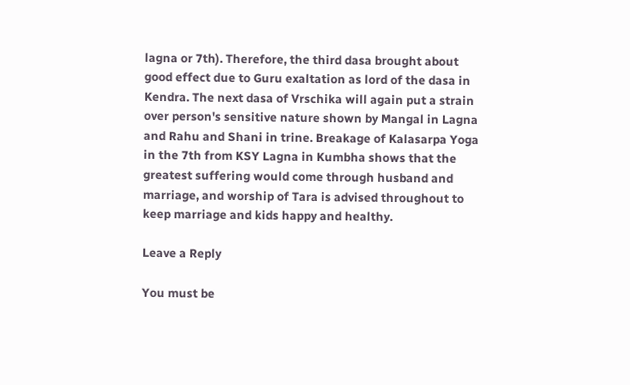lagna or 7th). Therefore, the third dasa brought about good effect due to Guru exaltation as lord of the dasa in Kendra. The next dasa of Vrschika will again put a strain over person's sensitive nature shown by Mangal in Lagna and Rahu and Shani in trine. Breakage of Kalasarpa Yoga in the 7th from KSY Lagna in Kumbha shows that the greatest suffering would come through husband and marriage, and worship of Tara is advised throughout to keep marriage and kids happy and healthy.

Leave a Reply

You must be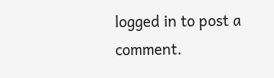logged in to post a comment.